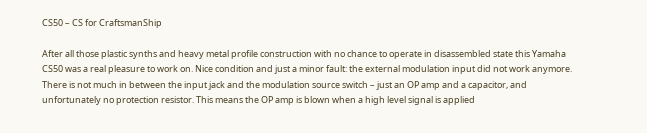CS50 – CS for CraftsmanShip

After all those plastic synths and heavy metal profile construction with no chance to operate in disassembled state this Yamaha CS50 was a real pleasure to work on. Nice condition and just a minor fault: the external modulation input did not work anymore. There is not much in between the input jack and the modulation source switch – just an OP amp and a capacitor, and unfortunately no protection resistor. This means the OP amp is blown when a high level signal is applied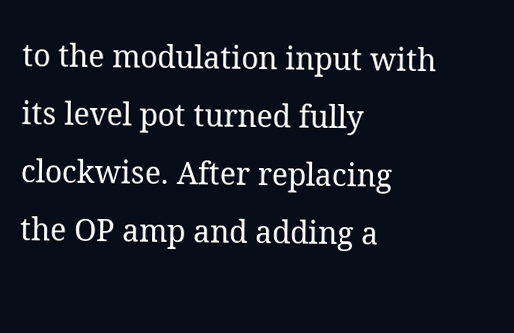to the modulation input with its level pot turned fully clockwise. After replacing the OP amp and adding a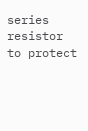series resistor to protect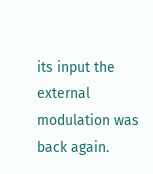its input the external modulation was back again.